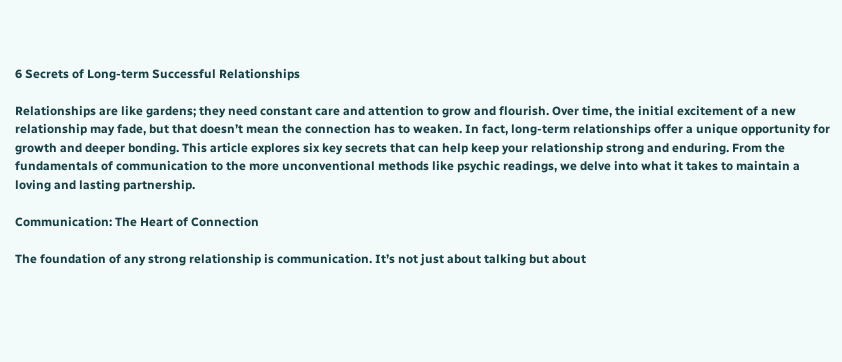6 Secrets of Long-term Successful Relationships

Relationships are like gardens; they need constant care and attention to grow and flourish. Over time, the initial excitement of a new relationship may fade, but that doesn’t mean the connection has to weaken. In fact, long-term relationships offer a unique opportunity for growth and deeper bonding. This article explores six key secrets that can help keep your relationship strong and enduring. From the fundamentals of communication to the more unconventional methods like psychic readings, we delve into what it takes to maintain a loving and lasting partnership.

Communication: The Heart of Connection

The foundation of any strong relationship is communication. It’s not just about talking but about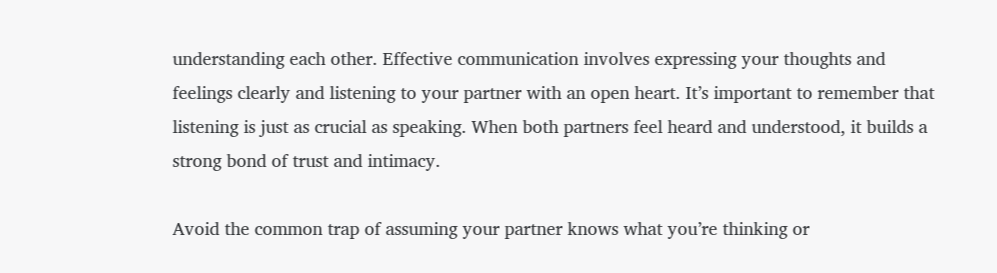understanding each other. Effective communication involves expressing your thoughts and feelings clearly and listening to your partner with an open heart. It’s important to remember that listening is just as crucial as speaking. When both partners feel heard and understood, it builds a strong bond of trust and intimacy.

Avoid the common trap of assuming your partner knows what you’re thinking or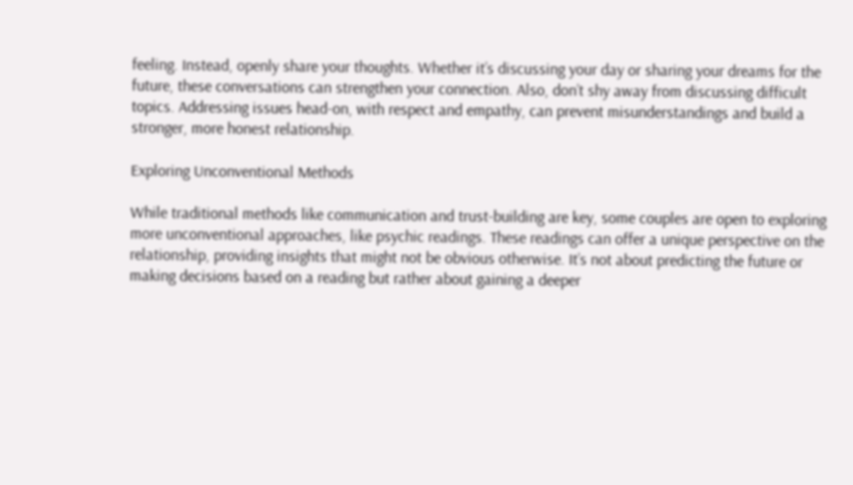feeling. Instead, openly share your thoughts. Whether it’s discussing your day or sharing your dreams for the future, these conversations can strengthen your connection. Also, don’t shy away from discussing difficult topics. Addressing issues head-on, with respect and empathy, can prevent misunderstandings and build a stronger, more honest relationship.

Exploring Unconventional Methods

While traditional methods like communication and trust-building are key, some couples are open to exploring more unconventional approaches, like psychic readings. These readings can offer a unique perspective on the relationship, providing insights that might not be obvious otherwise. It’s not about predicting the future or making decisions based on a reading but rather about gaining a deeper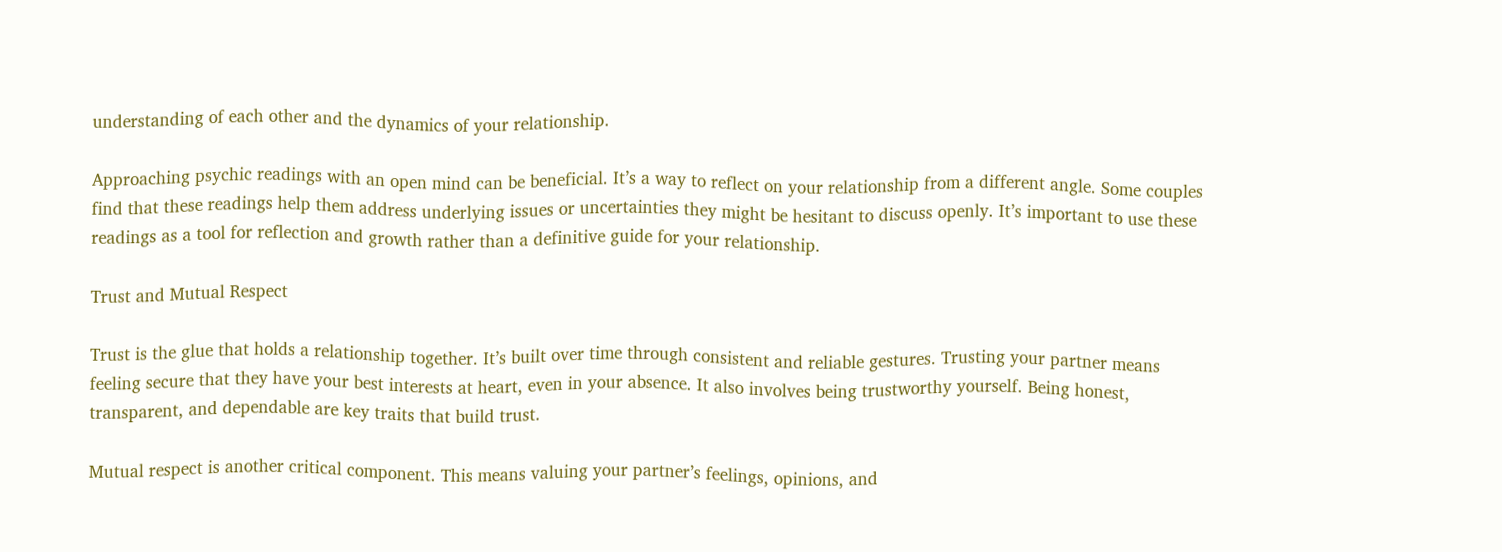understanding of each other and the dynamics of your relationship.

Approaching psychic readings with an open mind can be beneficial. It’s a way to reflect on your relationship from a different angle. Some couples find that these readings help them address underlying issues or uncertainties they might be hesitant to discuss openly. It’s important to use these readings as a tool for reflection and growth rather than a definitive guide for your relationship.

Trust and Mutual Respect

Trust is the glue that holds a relationship together. It’s built over time through consistent and reliable gestures. Trusting your partner means feeling secure that they have your best interests at heart, even in your absence. It also involves being trustworthy yourself. Being honest, transparent, and dependable are key traits that build trust.

Mutual respect is another critical component. This means valuing your partner’s feelings, opinions, and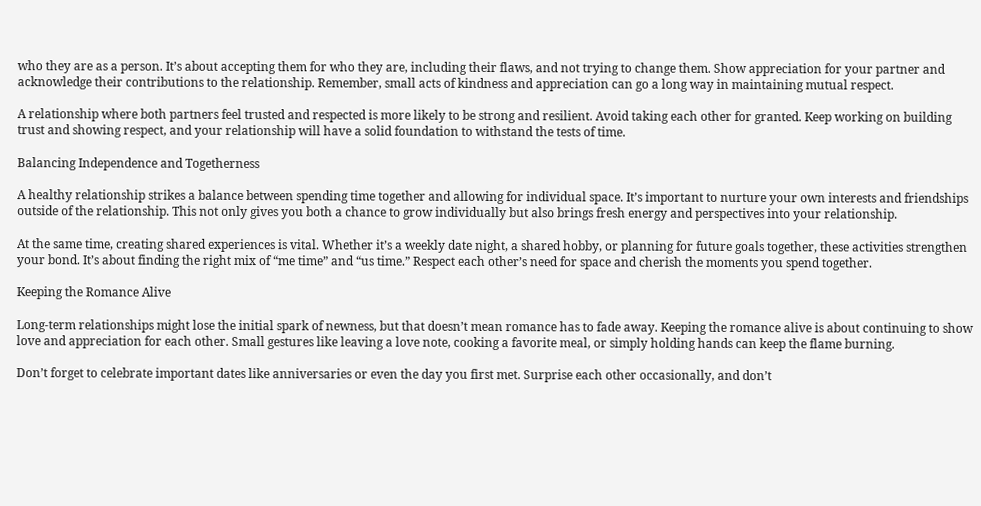who they are as a person. It’s about accepting them for who they are, including their flaws, and not trying to change them. Show appreciation for your partner and acknowledge their contributions to the relationship. Remember, small acts of kindness and appreciation can go a long way in maintaining mutual respect.

A relationship where both partners feel trusted and respected is more likely to be strong and resilient. Avoid taking each other for granted. Keep working on building trust and showing respect, and your relationship will have a solid foundation to withstand the tests of time.

Balancing Independence and Togetherness

A healthy relationship strikes a balance between spending time together and allowing for individual space. It’s important to nurture your own interests and friendships outside of the relationship. This not only gives you both a chance to grow individually but also brings fresh energy and perspectives into your relationship.

At the same time, creating shared experiences is vital. Whether it’s a weekly date night, a shared hobby, or planning for future goals together, these activities strengthen your bond. It’s about finding the right mix of “me time” and “us time.” Respect each other’s need for space and cherish the moments you spend together.

Keeping the Romance Alive

Long-term relationships might lose the initial spark of newness, but that doesn’t mean romance has to fade away. Keeping the romance alive is about continuing to show love and appreciation for each other. Small gestures like leaving a love note, cooking a favorite meal, or simply holding hands can keep the flame burning.

Don’t forget to celebrate important dates like anniversaries or even the day you first met. Surprise each other occasionally, and don’t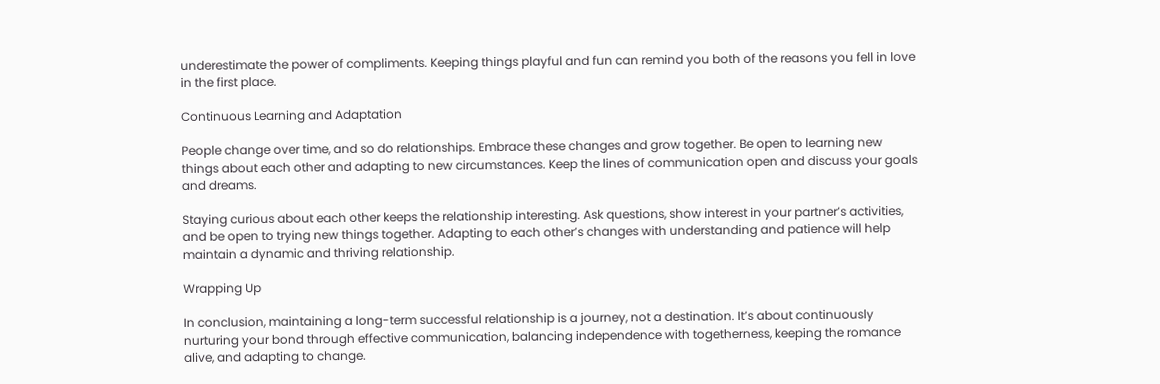underestimate the power of compliments. Keeping things playful and fun can remind you both of the reasons you fell in love in the first place.

Continuous Learning and Adaptation

People change over time, and so do relationships. Embrace these changes and grow together. Be open to learning new things about each other and adapting to new circumstances. Keep the lines of communication open and discuss your goals and dreams.

Staying curious about each other keeps the relationship interesting. Ask questions, show interest in your partner’s activities, and be open to trying new things together. Adapting to each other’s changes with understanding and patience will help maintain a dynamic and thriving relationship.

Wrapping Up

In conclusion, maintaining a long-term successful relationship is a journey, not a destination. It’s about continuously nurturing your bond through effective communication, balancing independence with togetherness, keeping the romance alive, and adapting to change.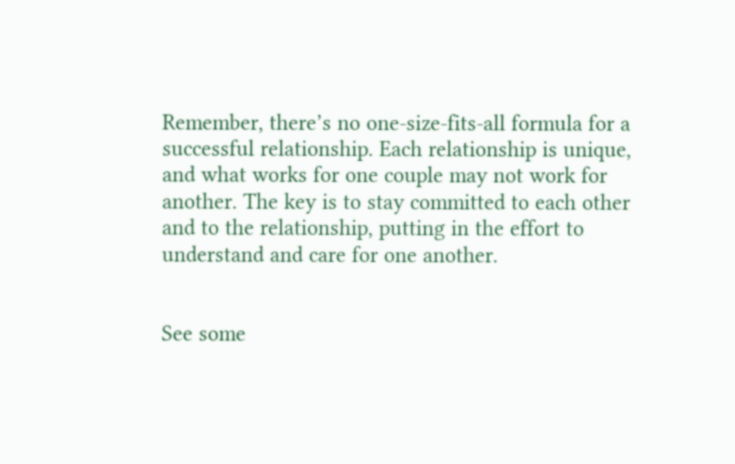Remember, there’s no one-size-fits-all formula for a successful relationship. Each relationship is unique, and what works for one couple may not work for another. The key is to stay committed to each other and to the relationship, putting in the effort to understand and care for one another.


See some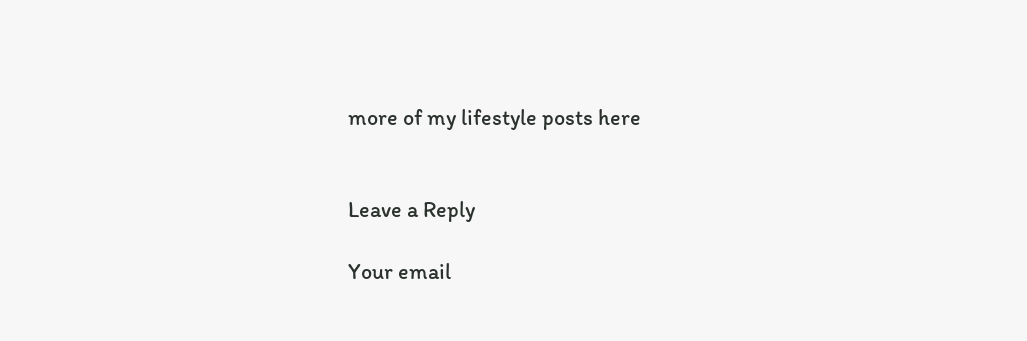more of my lifestyle posts here


Leave a Reply

Your email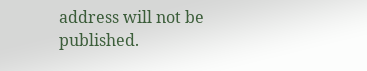address will not be published.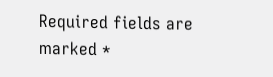Required fields are marked *